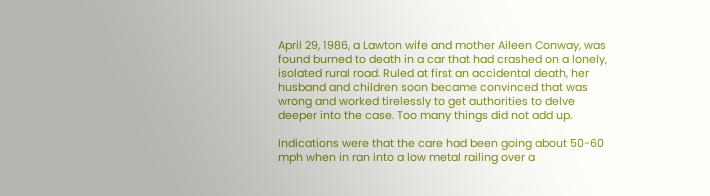April 29, 1986, a Lawton wife and mother Aileen Conway, was found burned to death in a car that had crashed on a lonely, isolated rural road. Ruled at first an accidental death, her husband and children soon became convinced that was wrong and worked tirelessly to get authorities to delve deeper into the case. Too many things did not add up.

Indications were that the care had been going about 50-60 mph when in ran into a low metal railing over a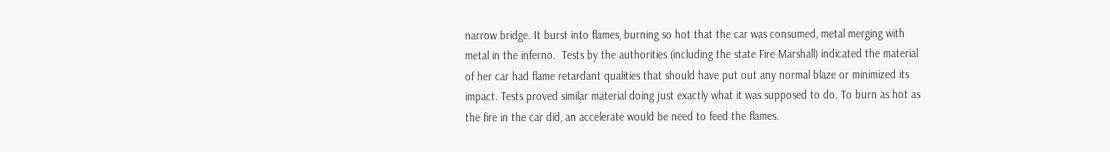narrow bridge. It burst into flames, burning so hot that the car was consumed, metal merging with metal in the inferno.  Tests by the authorities (including the state Fire Marshall) indicated the material of her car had flame retardant qualities that should have put out any normal blaze or minimized its impact. Tests proved similar material doing just exactly what it was supposed to do. To burn as hot as the fire in the car did, an accelerate would be need to feed the flames.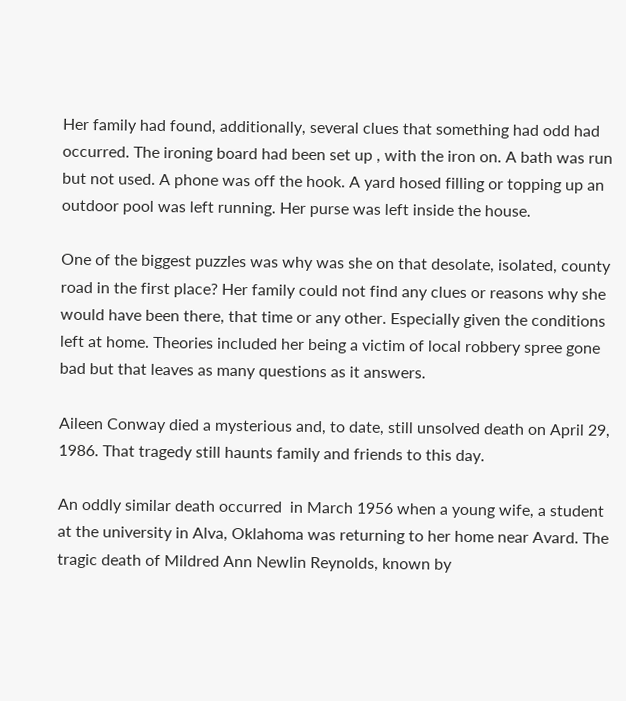Her family had found, additionally, several clues that something had odd had occurred. The ironing board had been set up , with the iron on. A bath was run but not used. A phone was off the hook. A yard hosed filling or topping up an outdoor pool was left running. Her purse was left inside the house.

One of the biggest puzzles was why was she on that desolate, isolated, county road in the first place? Her family could not find any clues or reasons why she would have been there, that time or any other. Especially given the conditions left at home. Theories included her being a victim of local robbery spree gone bad but that leaves as many questions as it answers.

Aileen Conway died a mysterious and, to date, still unsolved death on April 29, 1986. That tragedy still haunts family and friends to this day.

An oddly similar death occurred  in March 1956 when a young wife, a student at the university in Alva, Oklahoma was returning to her home near Avard. The tragic death of Mildred Ann Newlin Reynolds, known by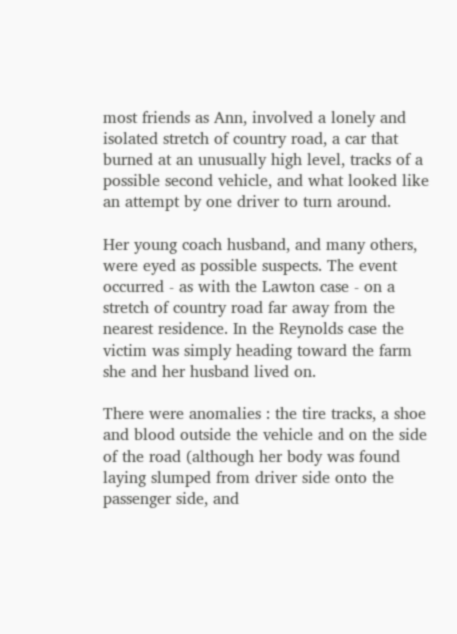most friends as Ann, involved a lonely and isolated stretch of country road, a car that burned at an unusually high level, tracks of a possible second vehicle, and what looked like an attempt by one driver to turn around.

Her young coach husband, and many others, were eyed as possible suspects. The event occurred - as with the Lawton case - on a stretch of country road far away from the nearest residence. In the Reynolds case the victim was simply heading toward the farm she and her husband lived on.

There were anomalies : the tire tracks, a shoe and blood outside the vehicle and on the side of the road (although her body was found laying slumped from driver side onto the passenger side, and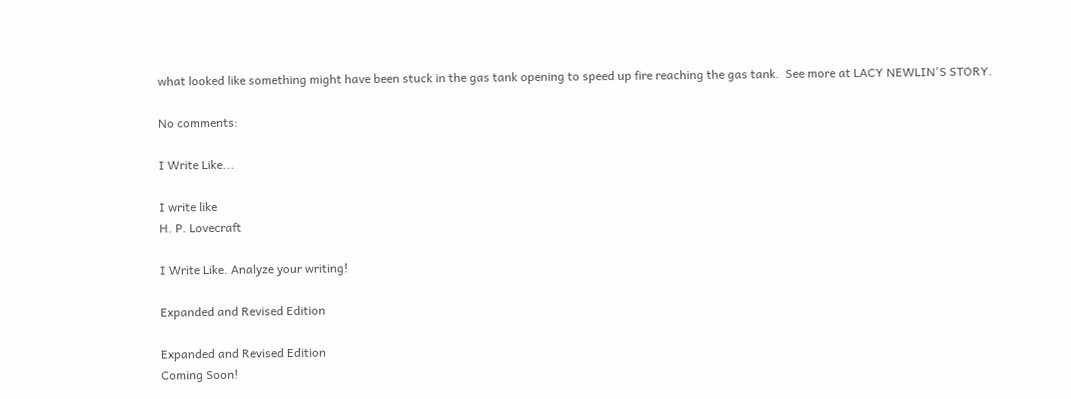what looked like something might have been stuck in the gas tank opening to speed up fire reaching the gas tank.  See more at LACY NEWLIN'S STORY.

No comments:

I Write Like...

I write like
H. P. Lovecraft

I Write Like. Analyze your writing!

Expanded and Revised Edition

Expanded and Revised Edition
Coming Soon!